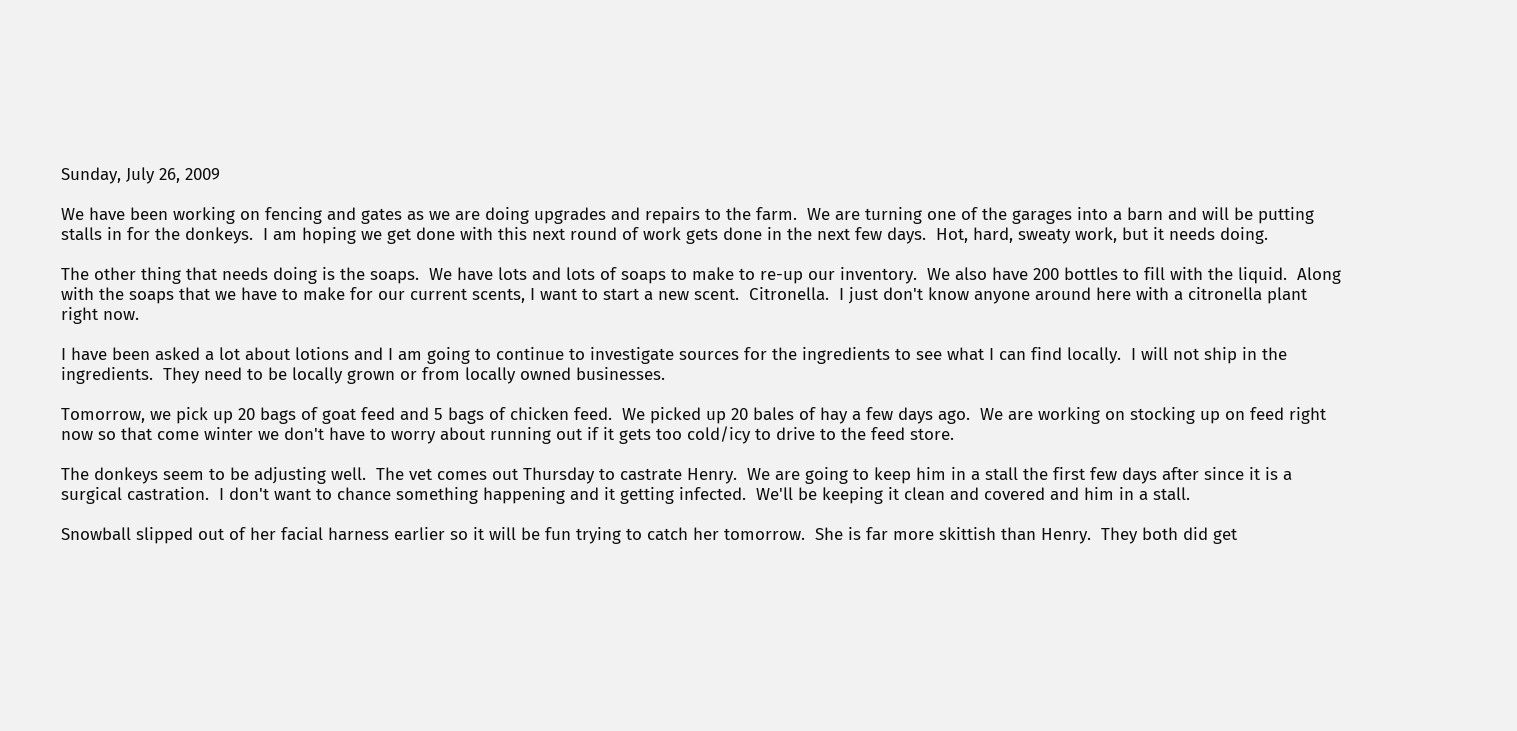Sunday, July 26, 2009

We have been working on fencing and gates as we are doing upgrades and repairs to the farm.  We are turning one of the garages into a barn and will be putting stalls in for the donkeys.  I am hoping we get done with this next round of work gets done in the next few days.  Hot, hard, sweaty work, but it needs doing.

The other thing that needs doing is the soaps.  We have lots and lots of soaps to make to re-up our inventory.  We also have 200 bottles to fill with the liquid.  Along with the soaps that we have to make for our current scents, I want to start a new scent.  Citronella.  I just don't know anyone around here with a citronella plant right now.

I have been asked a lot about lotions and I am going to continue to investigate sources for the ingredients to see what I can find locally.  I will not ship in the ingredients.  They need to be locally grown or from locally owned businesses.

Tomorrow, we pick up 20 bags of goat feed and 5 bags of chicken feed.  We picked up 20 bales of hay a few days ago.  We are working on stocking up on feed right now so that come winter we don't have to worry about running out if it gets too cold/icy to drive to the feed store.

The donkeys seem to be adjusting well.  The vet comes out Thursday to castrate Henry.  We are going to keep him in a stall the first few days after since it is a surgical castration.  I don't want to chance something happening and it getting infected.  We'll be keeping it clean and covered and him in a stall.

Snowball slipped out of her facial harness earlier so it will be fun trying to catch her tomorrow.  She is far more skittish than Henry.  They both did get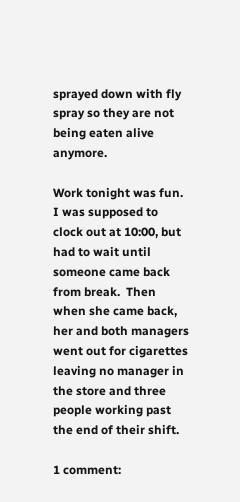sprayed down with fly spray so they are not being eaten alive anymore.

Work tonight was fun.  I was supposed to clock out at 10:00, but had to wait until someone came back from break.  Then when she came back, her and both managers went out for cigarettes leaving no manager in the store and three people working past the end of their shift.

1 comment: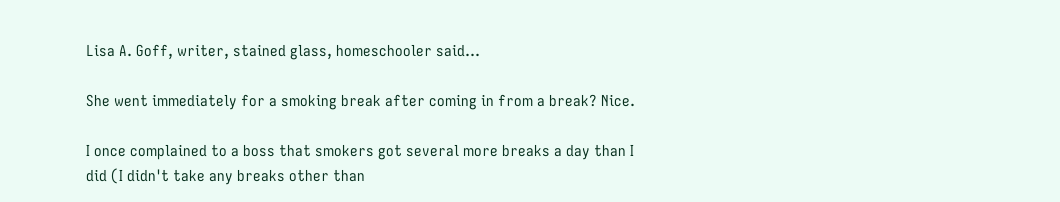Lisa A. Goff, writer, stained glass, homeschooler said...

She went immediately for a smoking break after coming in from a break? Nice.

I once complained to a boss that smokers got several more breaks a day than I did (I didn't take any breaks other than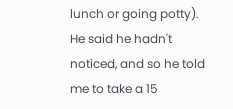lunch or going potty). He said he hadn't noticed, and so he told me to take a 15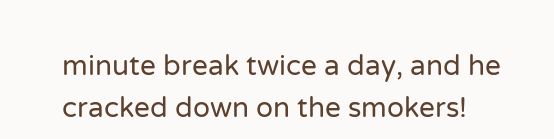minute break twice a day, and he cracked down on the smokers!